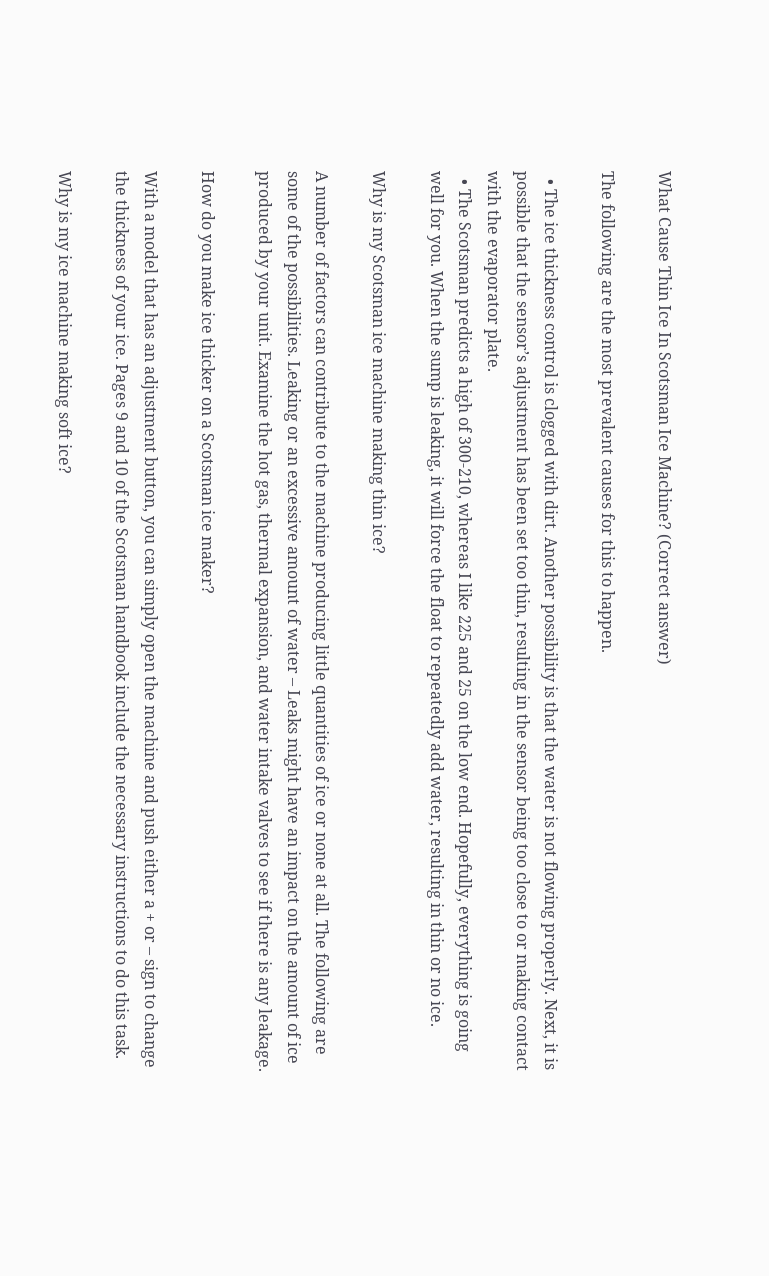What Cause Thin Ice In Scotsman Ice Machine? (Correct answer)

The following are the most prevalent causes for this to happen.

  • The ice thickness control is clogged with dirt. Another possibility is that the water is not flowing properly. Next, it is possible that the sensor’s adjustment has been set too thin, resulting in the sensor being too close to or making contact with the evaporator plate.
  • The Scotsman predicts a high of 300-210, whereas I like 225 and 25 on the low end. Hopefully, everything is going well for you. When the sump is leaking, it will force the float to repeatedly add water, resulting in thin or no ice.

Why is my Scotsman ice machine making thin ice?

A number of factors can contribute to the machine producing little quantities of ice or none at all. The following are some of the possibilities. Leaking or an excessive amount of water – Leaks might have an impact on the amount of ice produced by your unit. Examine the hot gas, thermal expansion, and water intake valves to see if there is any leakage.

How do you make ice thicker on a Scotsman ice maker?

With a model that has an adjustment button, you can simply open the machine and push either a + or – sign to change the thickness of your ice. Pages 9 and 10 of the Scotsman handbook include the necessary instructions to do this task.

Why is my ice machine making soft ice?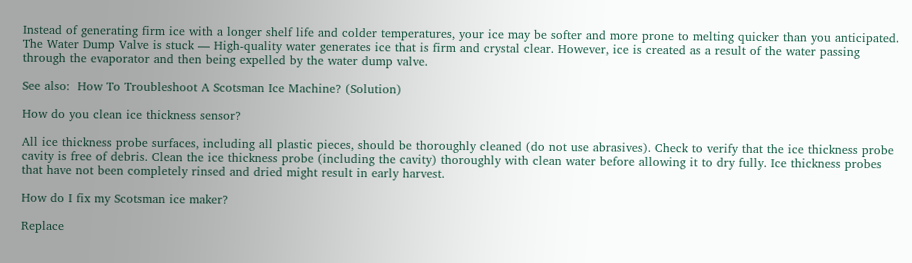Instead of generating firm ice with a longer shelf life and colder temperatures, your ice may be softer and more prone to melting quicker than you anticipated. The Water Dump Valve is stuck — High-quality water generates ice that is firm and crystal clear. However, ice is created as a result of the water passing through the evaporator and then being expelled by the water dump valve.

See also:  How To Troubleshoot A Scotsman Ice Machine? (Solution)

How do you clean ice thickness sensor?

All ice thickness probe surfaces, including all plastic pieces, should be thoroughly cleaned (do not use abrasives). Check to verify that the ice thickness probe cavity is free of debris. Clean the ice thickness probe (including the cavity) thoroughly with clean water before allowing it to dry fully. Ice thickness probes that have not been completely rinsed and dried might result in early harvest.

How do I fix my Scotsman ice maker?

Replace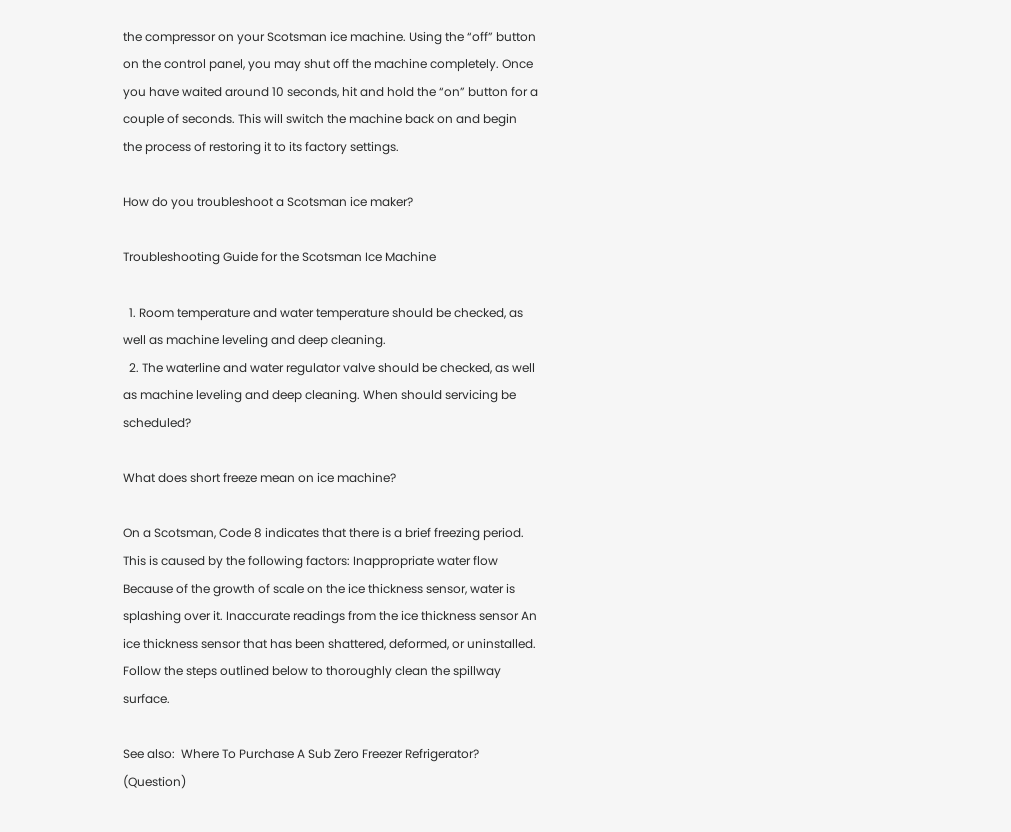the compressor on your Scotsman ice machine. Using the “off” button on the control panel, you may shut off the machine completely. Once you have waited around 10 seconds, hit and hold the “on” button for a couple of seconds. This will switch the machine back on and begin the process of restoring it to its factory settings.

How do you troubleshoot a Scotsman ice maker?

Troubleshooting Guide for the Scotsman Ice Machine

  1. Room temperature and water temperature should be checked, as well as machine leveling and deep cleaning.
  2. The waterline and water regulator valve should be checked, as well as machine leveling and deep cleaning. When should servicing be scheduled?

What does short freeze mean on ice machine?

On a Scotsman, Code 8 indicates that there is a brief freezing period. This is caused by the following factors: Inappropriate water flow Because of the growth of scale on the ice thickness sensor, water is splashing over it. Inaccurate readings from the ice thickness sensor An ice thickness sensor that has been shattered, deformed, or uninstalled. Follow the steps outlined below to thoroughly clean the spillway surface.

See also:  Where To Purchase A Sub Zero Freezer Refrigerator? (Question)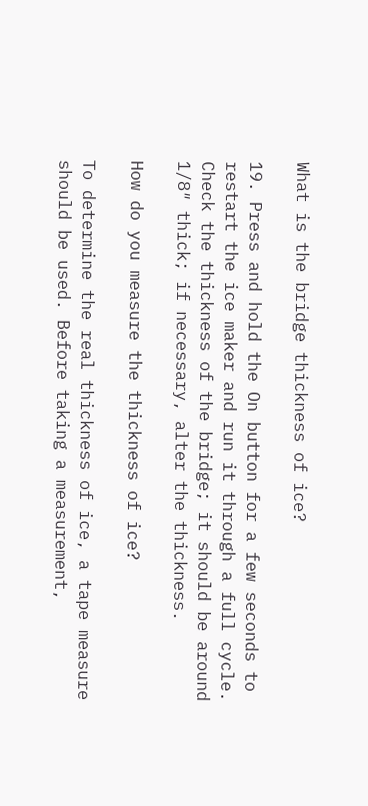What is the bridge thickness of ice?

19. Press and hold the On button for a few seconds to restart the ice maker and run it through a full cycle. Check the thickness of the bridge; it should be around 1/8″ thick; if necessary, alter the thickness.

How do you measure the thickness of ice?

To determine the real thickness of ice, a tape measure should be used. Before taking a measurement,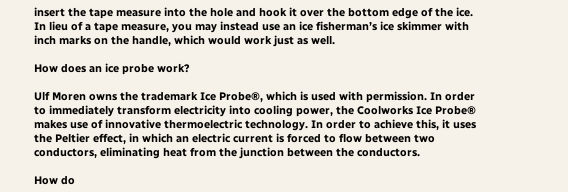insert the tape measure into the hole and hook it over the bottom edge of the ice. In lieu of a tape measure, you may instead use an ice fisherman’s ice skimmer with inch marks on the handle, which would work just as well.

How does an ice probe work?

Ulf Moren owns the trademark Ice Probe®, which is used with permission. In order to immediately transform electricity into cooling power, the Coolworks Ice Probe® makes use of innovative thermoelectric technology. In order to achieve this, it uses the Peltier effect, in which an electric current is forced to flow between two conductors, eliminating heat from the junction between the conductors.

How do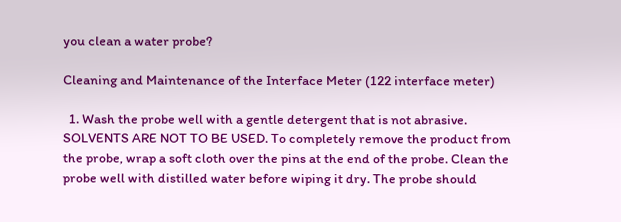you clean a water probe?

Cleaning and Maintenance of the Interface Meter (122 interface meter)

  1. Wash the probe well with a gentle detergent that is not abrasive. SOLVENTS ARE NOT TO BE USED. To completely remove the product from the probe, wrap a soft cloth over the pins at the end of the probe. Clean the probe well with distilled water before wiping it dry. The probe should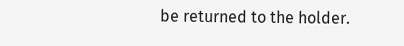be returned to the holder.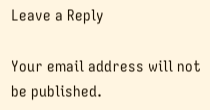Leave a Reply

Your email address will not be published.